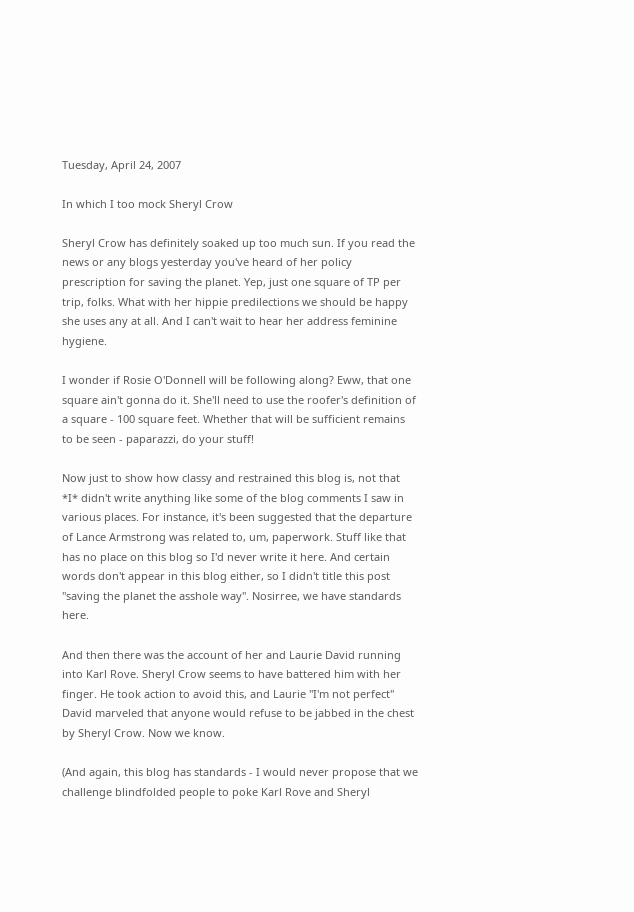Tuesday, April 24, 2007

In which I too mock Sheryl Crow

Sheryl Crow has definitely soaked up too much sun. If you read the news or any blogs yesterday you've heard of her policy prescription for saving the planet. Yep, just one square of TP per trip, folks. What with her hippie predilections we should be happy she uses any at all. And I can't wait to hear her address feminine hygiene.

I wonder if Rosie O'Donnell will be following along? Eww, that one square ain't gonna do it. She'll need to use the roofer's definition of a square - 100 square feet. Whether that will be sufficient remains to be seen - paparazzi, do your stuff!

Now just to show how classy and restrained this blog is, not that *I* didn't write anything like some of the blog comments I saw in various places. For instance, it's been suggested that the departure of Lance Armstrong was related to, um, paperwork. Stuff like that has no place on this blog so I'd never write it here. And certain words don't appear in this blog either, so I didn't title this post "saving the planet the asshole way". Nosirree, we have standards here.

And then there was the account of her and Laurie David running into Karl Rove. Sheryl Crow seems to have battered him with her finger. He took action to avoid this, and Laurie "I'm not perfect" David marveled that anyone would refuse to be jabbed in the chest by Sheryl Crow. Now we know.

(And again, this blog has standards - I would never propose that we challenge blindfolded people to poke Karl Rove and Sheryl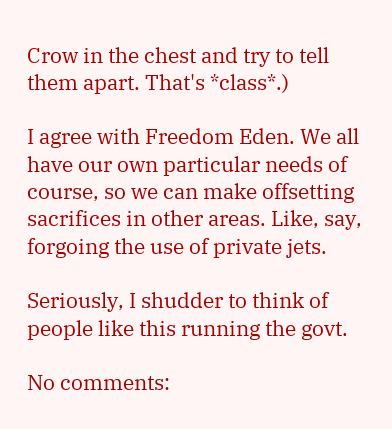Crow in the chest and try to tell them apart. That's *class*.)

I agree with Freedom Eden. We all have our own particular needs of course, so we can make offsetting sacrifices in other areas. Like, say, forgoing the use of private jets.

Seriously, I shudder to think of people like this running the govt.

No comments: